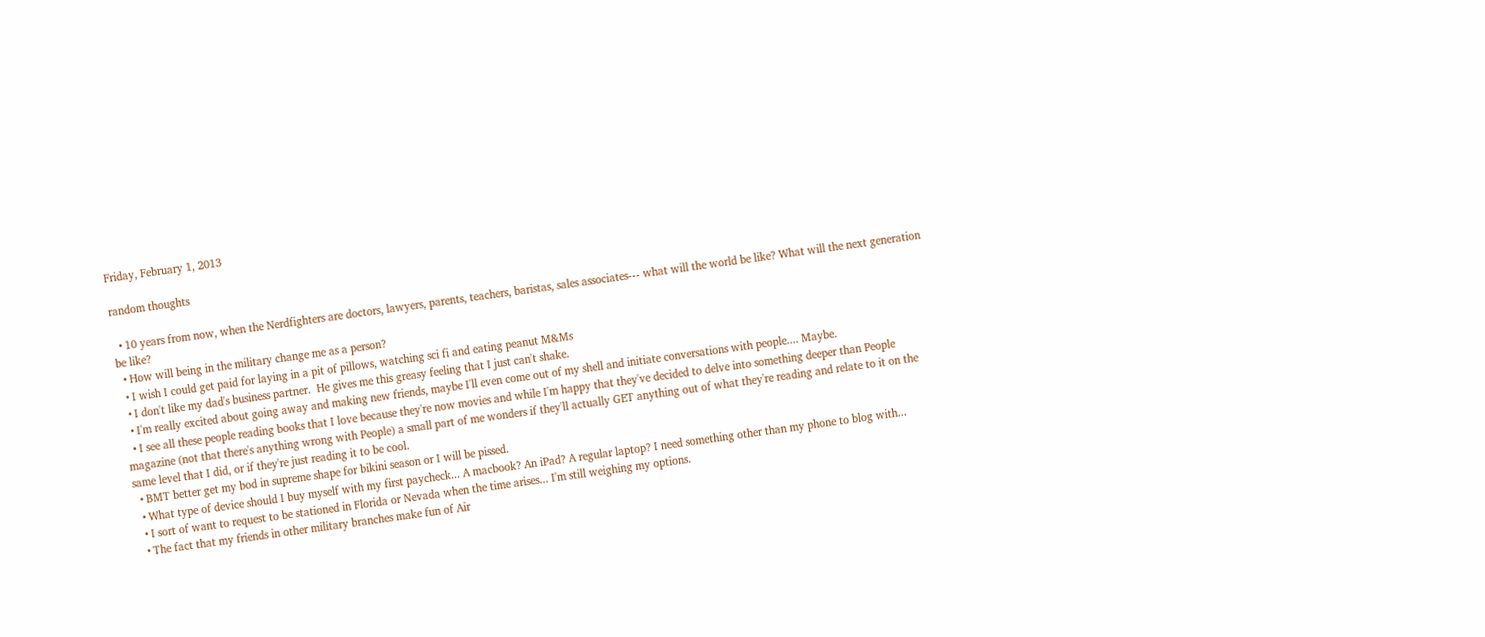Friday, February 1, 2013

random thoughts

  • 10 years from now, when the Nerdfighters are doctors, lawyers, parents, teachers, baristas, sales associates--- what will the world be like? What will the next generation be like?
  • How will being in the military change me as a person?
  • I wish I could get paid for laying in a pit of pillows, watching sci fi and eating peanut M&Ms
  • I don't like my dad's business partner.  He gives me this greasy feeling that I just can't shake.
  • I'm really excited about going away and making new friends, maybe I'll even come out of my shell and initiate conversations with people.... Maybe.
  • I see all these people reading books that I love because they're now movies and while I'm happy that they've decided to delve into something deeper than People magazine (not that there's anything wrong with People) a small part of me wonders if they'll actually GET anything out of what they're reading and relate to it on the same level that I did, or if they're just reading it to be cool.
  • BMT better get my bod in supreme shape for bikini season or I will be pissed.
  • What type of device should I buy myself with my first paycheck... A macbook? An iPad? A regular laptop? I need something other than my phone to blog with...
  • I sort of want to request to be stationed in Florida or Nevada when the time arises... I'm still weighing my options.
  • The fact that my friends in other military branches make fun of Air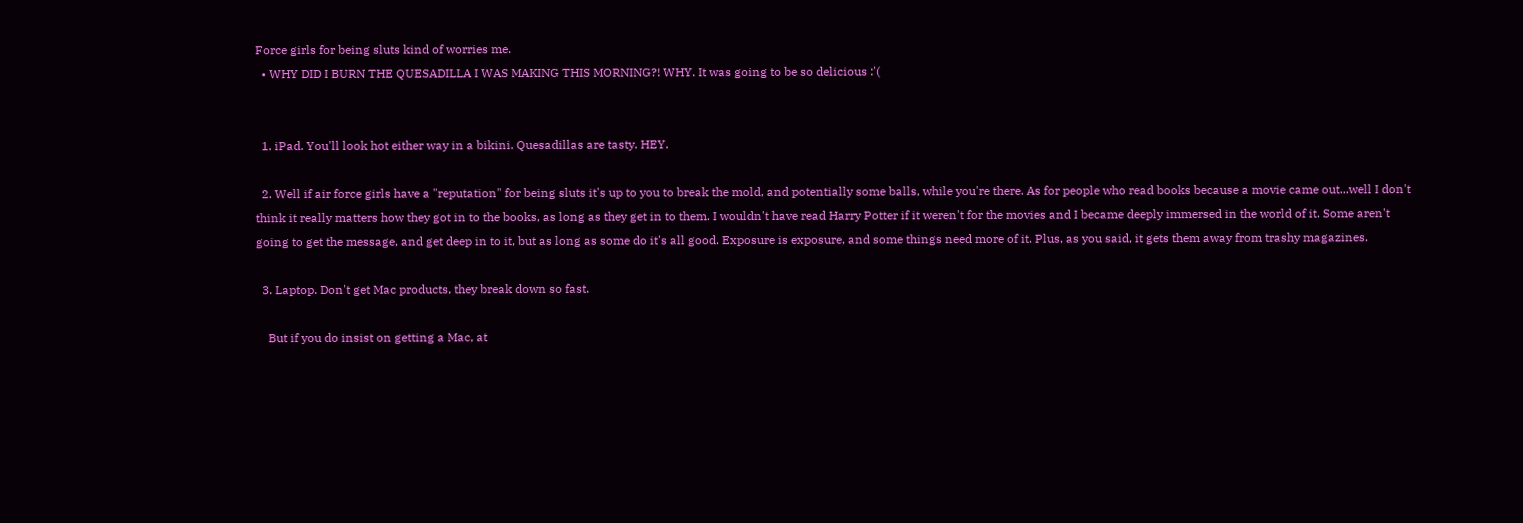Force girls for being sluts kind of worries me.
  • WHY DID I BURN THE QUESADILLA I WAS MAKING THIS MORNING?! WHY. It was going to be so delicious :'(


  1. iPad. You'll look hot either way in a bikini. Quesadillas are tasty. HEY.

  2. Well if air force girls have a "reputation" for being sluts it's up to you to break the mold, and potentially some balls, while you're there. As for people who read books because a movie came out...well I don't think it really matters how they got in to the books, as long as they get in to them. I wouldn't have read Harry Potter if it weren't for the movies and I became deeply immersed in the world of it. Some aren't going to get the message, and get deep in to it, but as long as some do it's all good. Exposure is exposure, and some things need more of it. Plus, as you said, it gets them away from trashy magazines.

  3. Laptop. Don't get Mac products, they break down so fast.

    But if you do insist on getting a Mac, at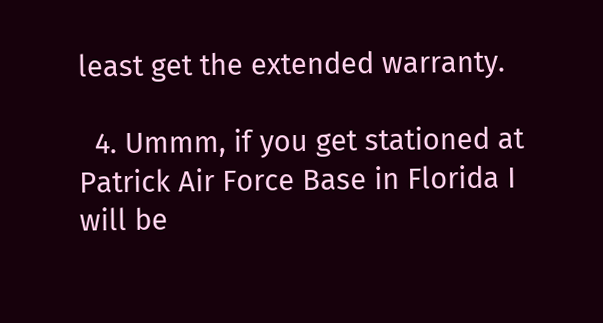least get the extended warranty.

  4. Ummm, if you get stationed at Patrick Air Force Base in Florida I will be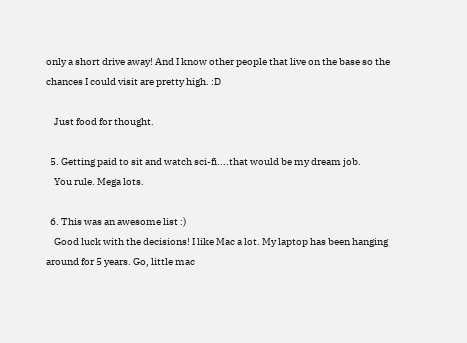only a short drive away! And I know other people that live on the base so the chances I could visit are pretty high. :D

    Just food for thought.

  5. Getting paid to sit and watch sci-fi....that would be my dream job.
    You rule. Mega lots.

  6. This was an awesome list :)
    Good luck with the decisions! I like Mac a lot. My laptop has been hanging around for 5 years. Go, little mac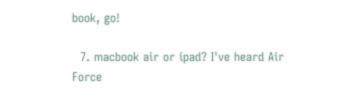book, go!

  7. macbook air or ipad? I've heard Air Force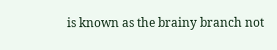is known as the brainy branch not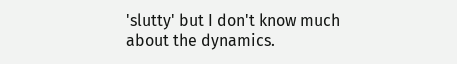'slutty' but I don't know much about the dynamics.